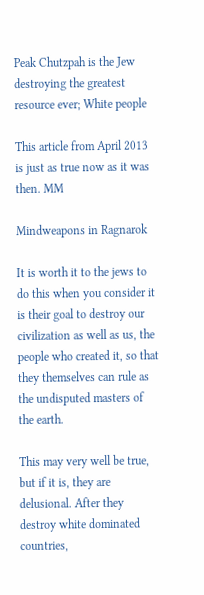Peak Chutzpah is the Jew destroying the greatest resource ever; White people

This article from April 2013 is just as true now as it was then. MM

Mindweapons in Ragnarok

It is worth it to the jews to do this when you consider it is their goal to destroy our civilization as well as us, the people who created it, so that they themselves can rule as the undisputed masters of the earth.

This may very well be true, but if it is, they are delusional. After they destroy white dominated countries,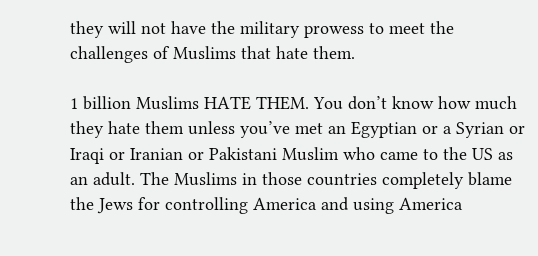they will not have the military prowess to meet the challenges of Muslims that hate them.

1 billion Muslims HATE THEM. You don’t know how much they hate them unless you’ve met an Egyptian or a Syrian or Iraqi or Iranian or Pakistani Muslim who came to the US as an adult. The Muslims in those countries completely blame the Jews for controlling America and using America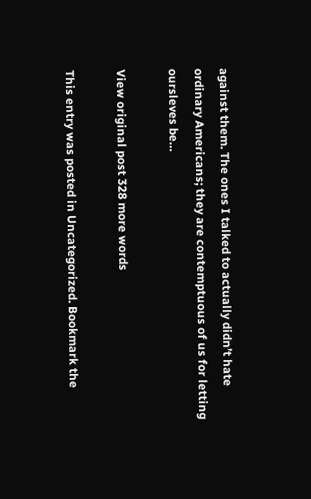against them. The ones I talked to actually didn’t hate ordinary Americans; they are contemptuous of us for letting oursleves be…

View original post 328 more words

This entry was posted in Uncategorized. Bookmark the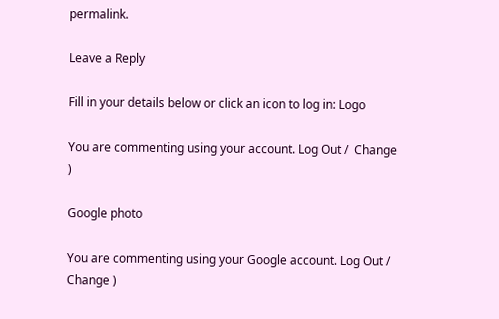permalink.

Leave a Reply

Fill in your details below or click an icon to log in: Logo

You are commenting using your account. Log Out /  Change )

Google photo

You are commenting using your Google account. Log Out /  Change )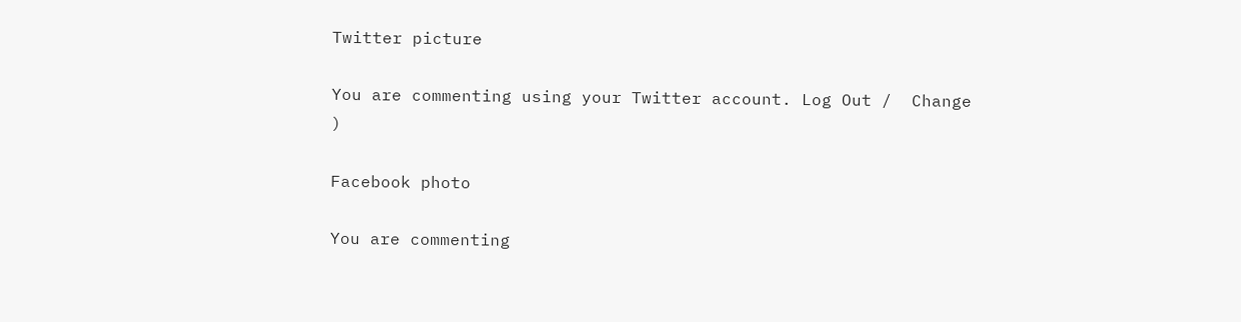Twitter picture

You are commenting using your Twitter account. Log Out /  Change )

Facebook photo

You are commenting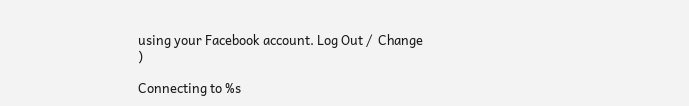using your Facebook account. Log Out /  Change )

Connecting to %s